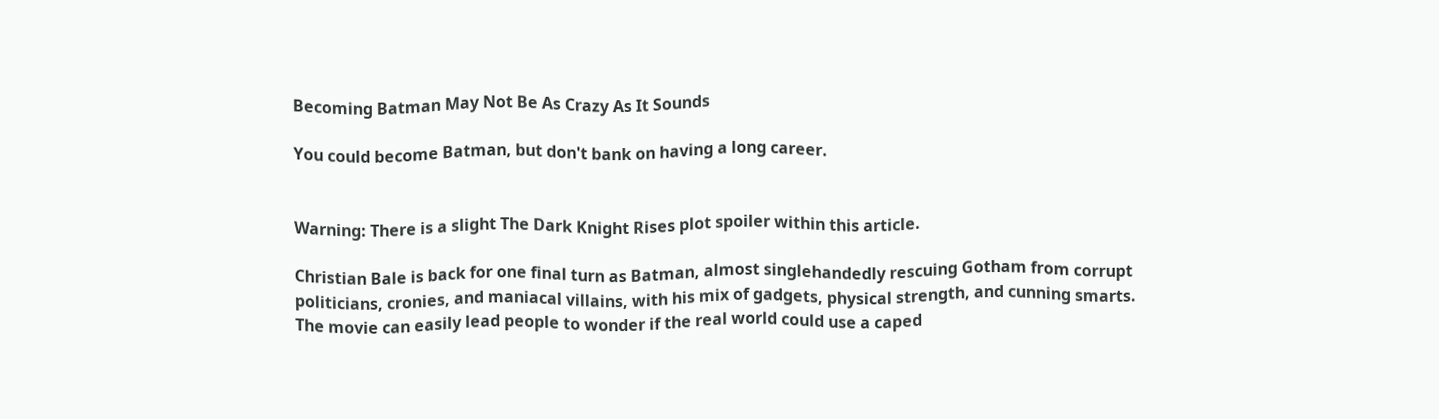Becoming Batman May Not Be As Crazy As It Sounds

You could become Batman, but don't bank on having a long career.


Warning: There is a slight The Dark Knight Rises plot spoiler within this article.

Christian Bale is back for one final turn as Batman, almost singlehandedly rescuing Gotham from corrupt politicians, cronies, and maniacal villains, with his mix of gadgets, physical strength, and cunning smarts. The movie can easily lead people to wonder if the real world could use a caped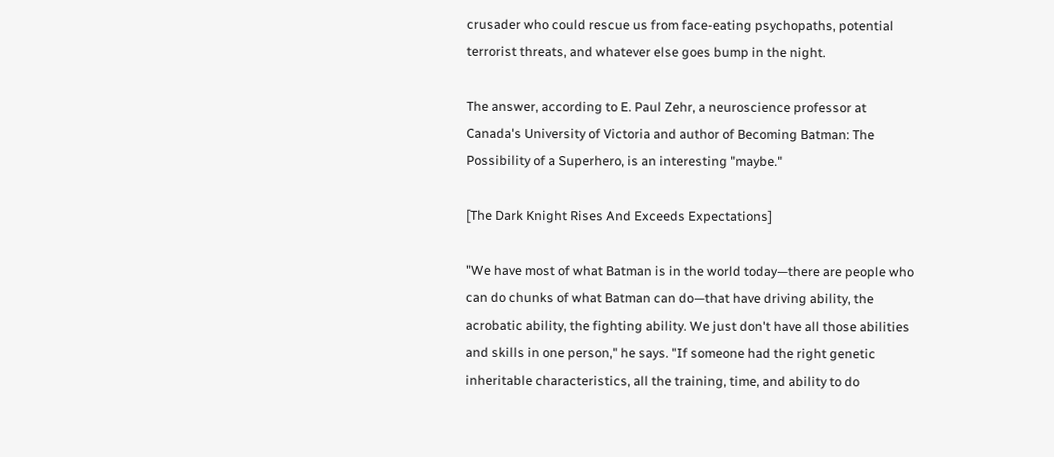crusader who could rescue us from face-eating psychopaths, potential terrorist threats, and whatever else goes bump in the night.

The answer, according to E. Paul Zehr, a neuroscience professor at Canada's University of Victoria and author of Becoming Batman: The Possibility of a Superhero, is an interesting "maybe."

[The Dark Knight Rises And Exceeds Expectations]

"We have most of what Batman is in the world today—there are people who can do chunks of what Batman can do—that have driving ability, the acrobatic ability, the fighting ability. We just don't have all those abilities and skills in one person," he says. "If someone had the right genetic inheritable characteristics, all the training, time, and ability to do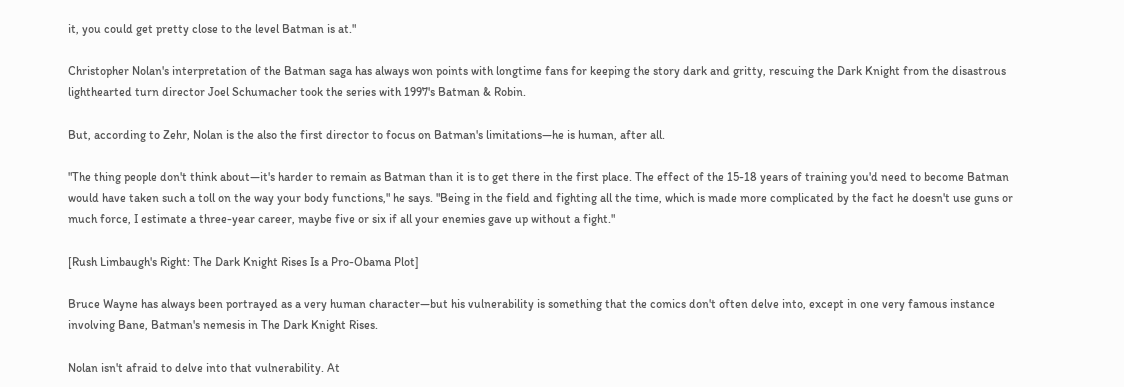it, you could get pretty close to the level Batman is at."

Christopher Nolan's interpretation of the Batman saga has always won points with longtime fans for keeping the story dark and gritty, rescuing the Dark Knight from the disastrous lighthearted turn director Joel Schumacher took the series with 1997's Batman & Robin.

But, according to Zehr, Nolan is the also the first director to focus on Batman's limitations—he is human, after all.

"The thing people don't think about—it's harder to remain as Batman than it is to get there in the first place. The effect of the 15-18 years of training you'd need to become Batman would have taken such a toll on the way your body functions," he says. "Being in the field and fighting all the time, which is made more complicated by the fact he doesn't use guns or much force, I estimate a three-year career, maybe five or six if all your enemies gave up without a fight."

[Rush Limbaugh's Right: The Dark Knight Rises Is a Pro-Obama Plot]

Bruce Wayne has always been portrayed as a very human character—but his vulnerability is something that the comics don't often delve into, except in one very famous instance involving Bane, Batman's nemesis in The Dark Knight Rises.

Nolan isn't afraid to delve into that vulnerability. At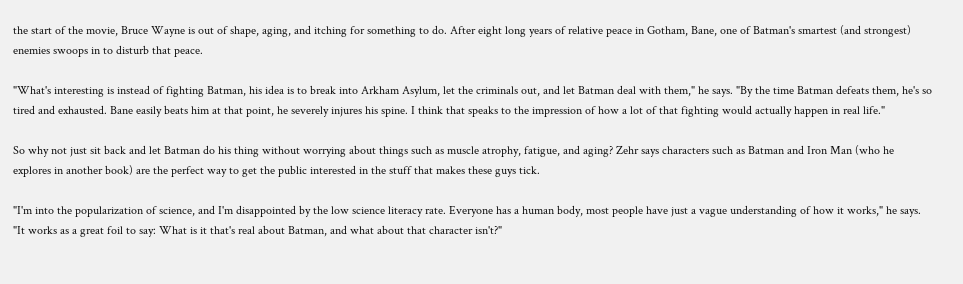the start of the movie, Bruce Wayne is out of shape, aging, and itching for something to do. After eight long years of relative peace in Gotham, Bane, one of Batman's smartest (and strongest) enemies swoops in to disturb that peace.

"What's interesting is instead of fighting Batman, his idea is to break into Arkham Asylum, let the criminals out, and let Batman deal with them," he says. "By the time Batman defeats them, he's so tired and exhausted. Bane easily beats him at that point, he severely injures his spine. I think that speaks to the impression of how a lot of that fighting would actually happen in real life."

So why not just sit back and let Batman do his thing without worrying about things such as muscle atrophy, fatigue, and aging? Zehr says characters such as Batman and Iron Man (who he explores in another book) are the perfect way to get the public interested in the stuff that makes these guys tick.

"I'm into the popularization of science, and I'm disappointed by the low science literacy rate. Everyone has a human body, most people have just a vague understanding of how it works," he says. "It works as a great foil to say: What is it that's real about Batman, and what about that character isn't?"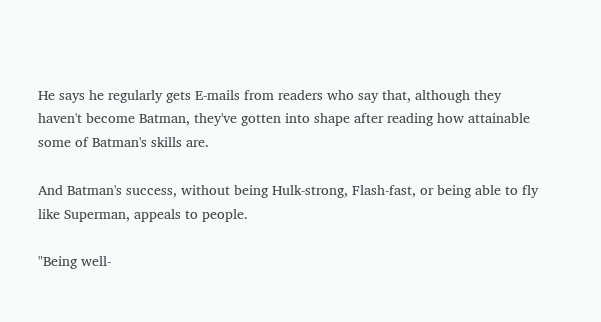He says he regularly gets E-mails from readers who say that, although they haven't become Batman, they've gotten into shape after reading how attainable some of Batman's skills are.

And Batman's success, without being Hulk-strong, Flash-fast, or being able to fly like Superman, appeals to people.

"Being well-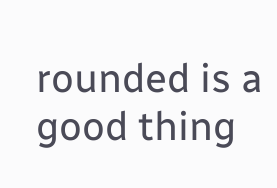rounded is a good thing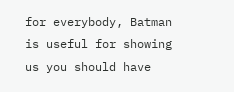for everybody, Batman is useful for showing us you should have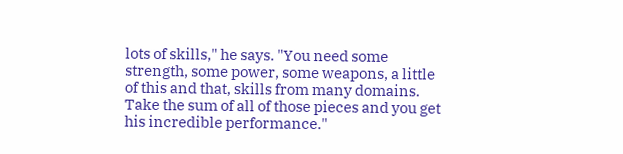lots of skills," he says. "You need some strength, some power, some weapons, a little of this and that, skills from many domains. Take the sum of all of those pieces and you get his incredible performance."